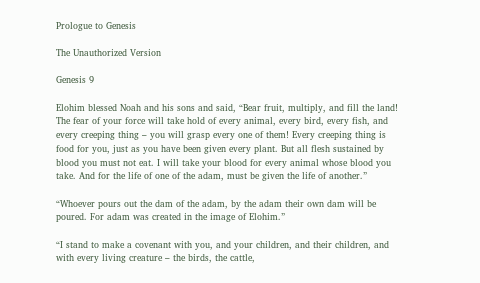Prologue to Genesis

The Unauthorized Version

Genesis 9

Elohim blessed Noah and his sons and said, “Bear fruit, multiply, and fill the land! The fear of your force will take hold of every animal, every bird, every fish, and every creeping thing – you will grasp every one of them! Every creeping thing is food for you, just as you have been given every plant. But all flesh sustained by blood you must not eat. I will take your blood for every animal whose blood you take. And for the life of one of the adam, must be given the life of another.”

“Whoever pours out the dam of the adam, by the adam their own dam will be poured. For adam was created in the image of Elohim.”

“I stand to make a covenant with you, and your children, and their children, and with every living creature – the birds, the cattle,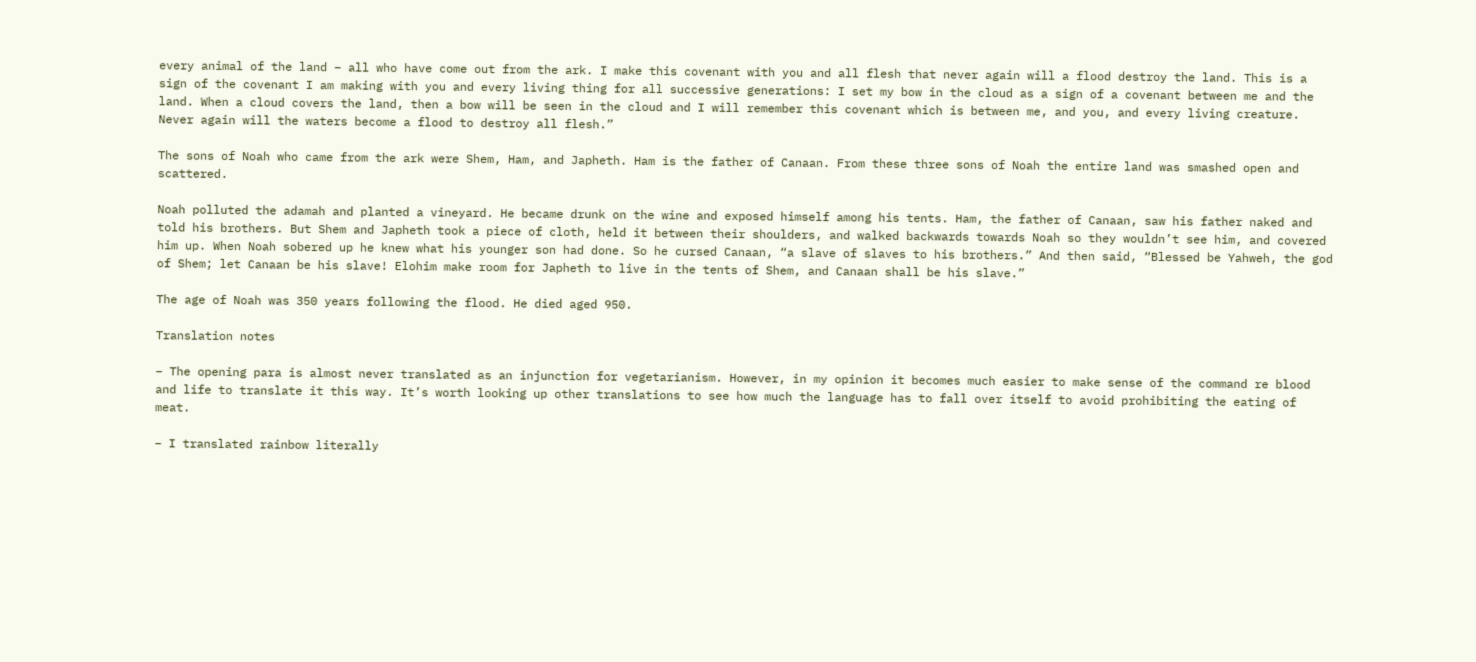every animal of the land – all who have come out from the ark. I make this covenant with you and all flesh that never again will a flood destroy the land. This is a sign of the covenant I am making with you and every living thing for all successive generations: I set my bow in the cloud as a sign of a covenant between me and the land. When a cloud covers the land, then a bow will be seen in the cloud and I will remember this covenant which is between me, and you, and every living creature. Never again will the waters become a flood to destroy all flesh.”

The sons of Noah who came from the ark were Shem, Ham, and Japheth. Ham is the father of Canaan. From these three sons of Noah the entire land was smashed open and scattered.

Noah polluted the adamah and planted a vineyard. He became drunk on the wine and exposed himself among his tents. Ham, the father of Canaan, saw his father naked and told his brothers. But Shem and Japheth took a piece of cloth, held it between their shoulders, and walked backwards towards Noah so they wouldn’t see him, and covered him up. When Noah sobered up he knew what his younger son had done. So he cursed Canaan, “a slave of slaves to his brothers.” And then said, “Blessed be Yahweh, the god of Shem; let Canaan be his slave! Elohim make room for Japheth to live in the tents of Shem, and Canaan shall be his slave.”

The age of Noah was 350 years following the flood. He died aged 950.

Translation notes

– The opening para is almost never translated as an injunction for vegetarianism. However, in my opinion it becomes much easier to make sense of the command re blood and life to translate it this way. It’s worth looking up other translations to see how much the language has to fall over itself to avoid prohibiting the eating of meat.

– I translated rainbow literally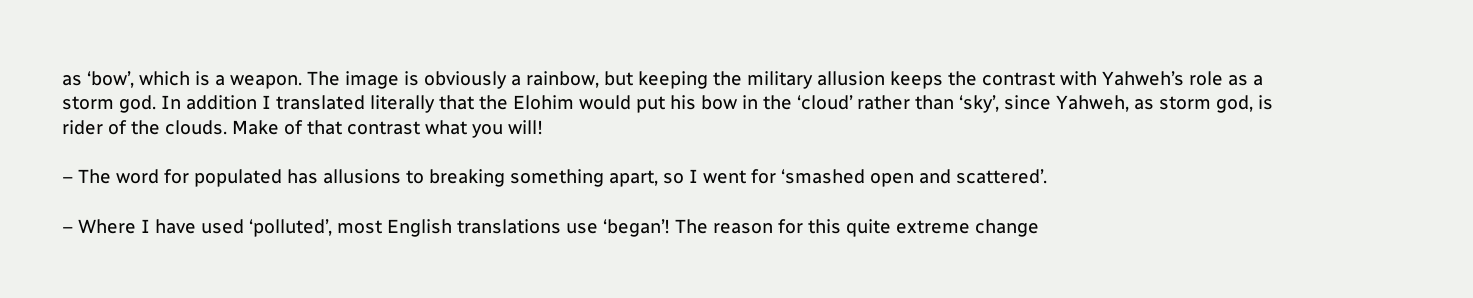as ‘bow’, which is a weapon. The image is obviously a rainbow, but keeping the military allusion keeps the contrast with Yahweh’s role as a storm god. In addition I translated literally that the Elohim would put his bow in the ‘cloud’ rather than ‘sky’, since Yahweh, as storm god, is rider of the clouds. Make of that contrast what you will!

– The word for populated has allusions to breaking something apart, so I went for ‘smashed open and scattered’.

– Where I have used ‘polluted’, most English translations use ‘began’! The reason for this quite extreme change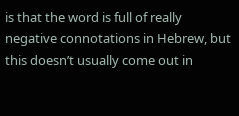is that the word is full of really negative connotations in Hebrew, but this doesn’t usually come out in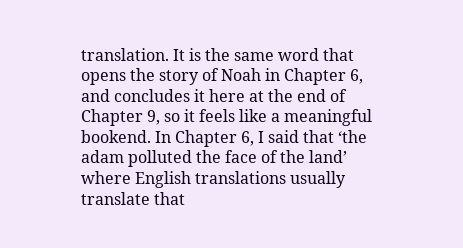translation. It is the same word that opens the story of Noah in Chapter 6, and concludes it here at the end of Chapter 9, so it feels like a meaningful bookend. In Chapter 6, I said that ‘the adam polluted the face of the land’ where English translations usually translate that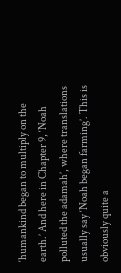‘humankind began to multiply on the earth.’ And here in Chapter 9, ‘Noah polluted the adamah’, where translations usually say ‘Noah began farming’. This is obviously quite a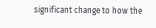significant change to how the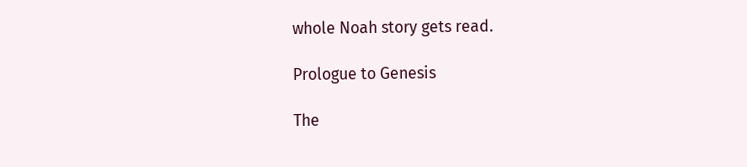whole Noah story gets read.

Prologue to Genesis

The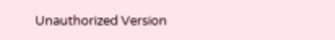Unauthorized Version